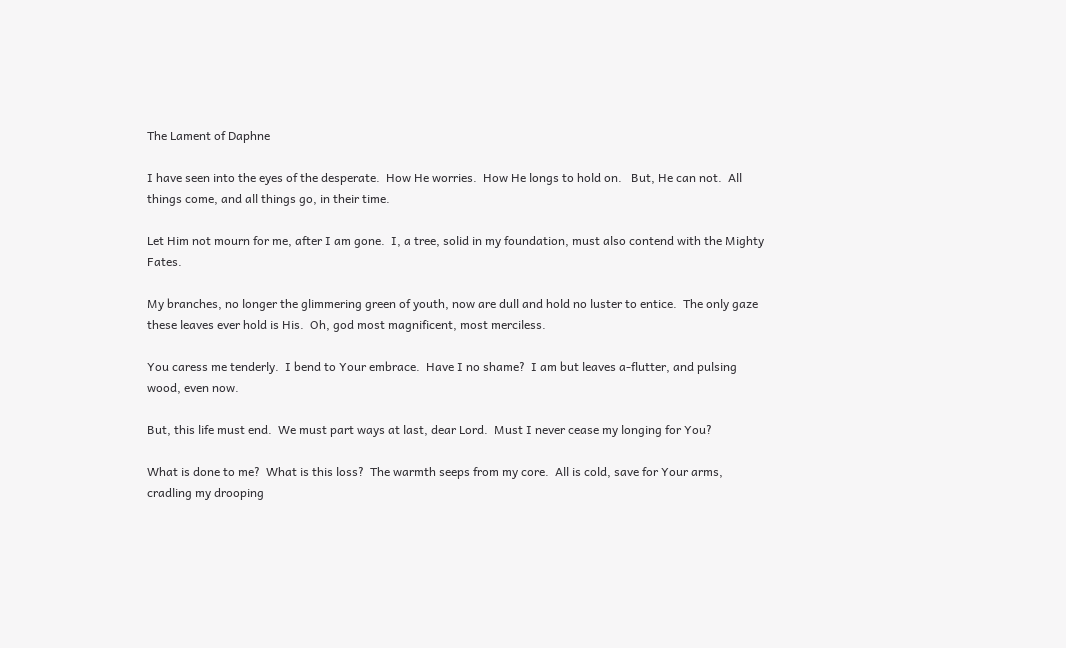The Lament of Daphne

I have seen into the eyes of the desperate.  How He worries.  How He longs to hold on.   But, He can not.  All things come, and all things go, in their time.

Let Him not mourn for me, after I am gone.  I, a tree, solid in my foundation, must also contend with the Mighty Fates.

My branches, no longer the glimmering green of youth, now are dull and hold no luster to entice.  The only gaze these leaves ever hold is His.  Oh, god most magnificent, most merciless.

You caress me tenderly.  I bend to Your embrace.  Have I no shame?  I am but leaves a-flutter, and pulsing wood, even now.

But, this life must end.  We must part ways at last, dear Lord.  Must I never cease my longing for You?

What is done to me?  What is this loss?  The warmth seeps from my core.  All is cold, save for Your arms, cradling my drooping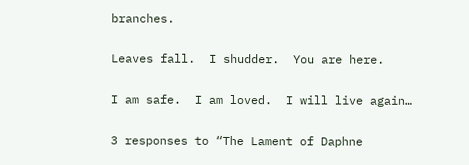branches.

Leaves fall.  I shudder.  You are here.

I am safe.  I am loved.  I will live again…

3 responses to “The Lament of Daphne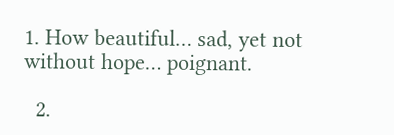1. How beautiful… sad, yet not without hope… poignant.

  2.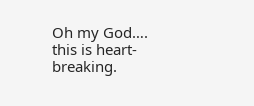Oh my God…. this is heart-breaking.